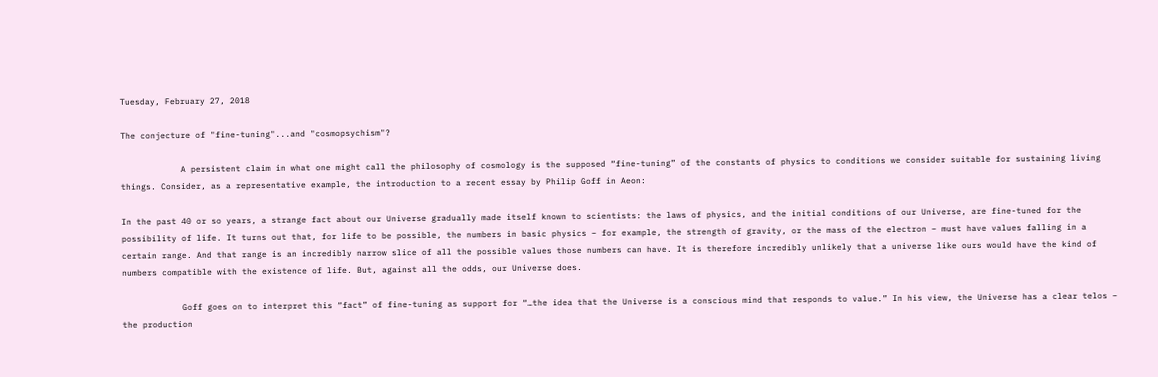Tuesday, February 27, 2018

The conjecture of "fine-tuning"...and "cosmopsychism"?

            A persistent claim in what one might call the philosophy of cosmology is the supposed “fine-tuning” of the constants of physics to conditions we consider suitable for sustaining living things. Consider, as a representative example, the introduction to a recent essay by Philip Goff in Aeon:

In the past 40 or so years, a strange fact about our Universe gradually made itself known to scientists: the laws of physics, and the initial conditions of our Universe, are fine-tuned for the possibility of life. It turns out that, for life to be possible, the numbers in basic physics – for example, the strength of gravity, or the mass of the electron – must have values falling in a certain range. And that range is an incredibly narrow slice of all the possible values those numbers can have. It is therefore incredibly unlikely that a universe like ours would have the kind of numbers compatible with the existence of life. But, against all the odds, our Universe does.

            Goff goes on to interpret this “fact” of fine-tuning as support for “…the idea that the Universe is a conscious mind that responds to value.” In his view, the Universe has a clear telos – the production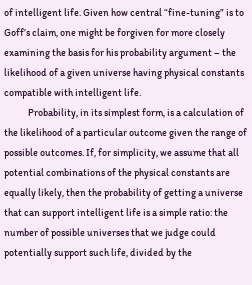of intelligent life. Given how central “fine-tuning” is to Goff’s claim, one might be forgiven for more closely examining the basis for his probability argument – the likelihood of a given universe having physical constants compatible with intelligent life.
            Probability, in its simplest form, is a calculation of the likelihood of a particular outcome given the range of possible outcomes. If, for simplicity, we assume that all potential combinations of the physical constants are equally likely, then the probability of getting a universe that can support intelligent life is a simple ratio: the number of possible universes that we judge could potentially support such life, divided by the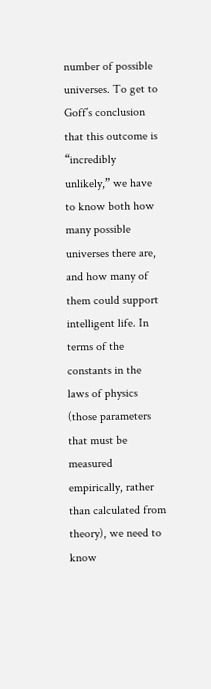number of possible universes. To get to Goff’s conclusion that this outcome is “incredibly unlikely,” we have to know both how many possible universes there are, and how many of them could support intelligent life. In terms of the constants in the laws of physics (those parameters that must be measured empirically, rather than calculated from theory), we need to know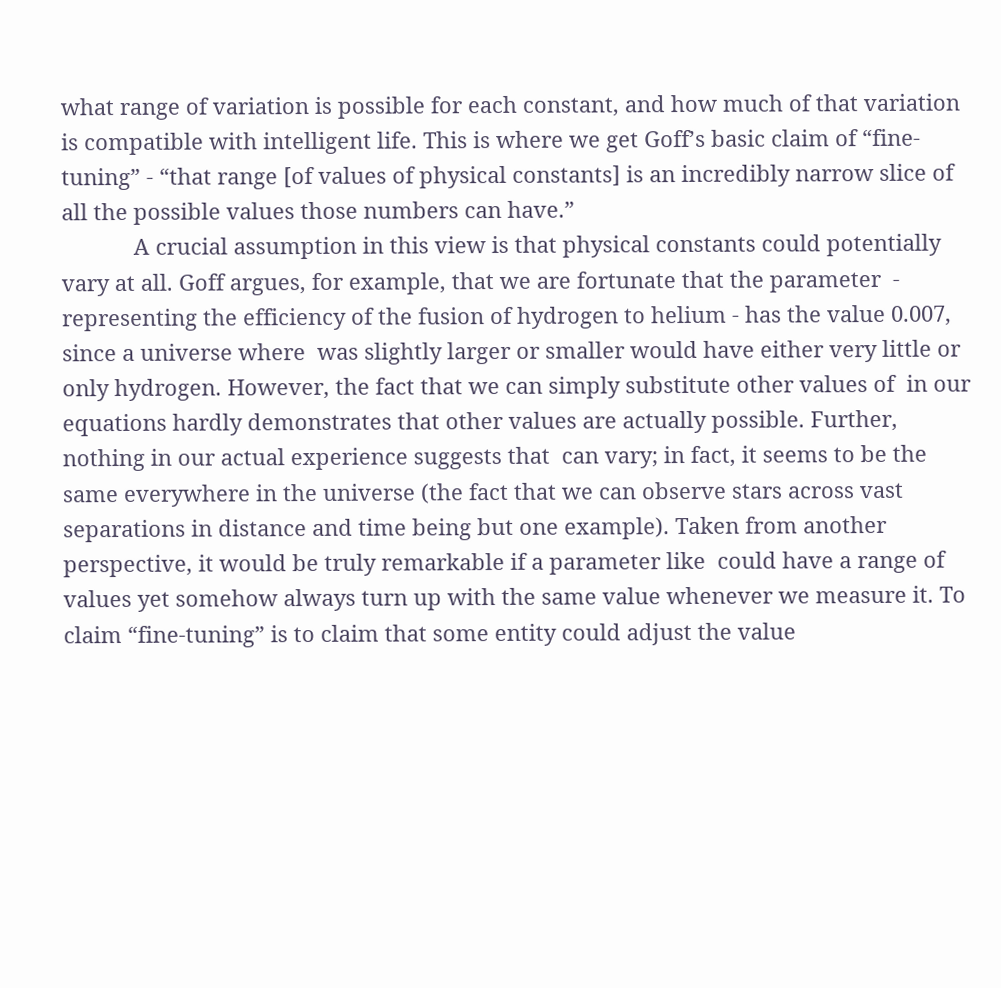what range of variation is possible for each constant, and how much of that variation is compatible with intelligent life. This is where we get Goff’s basic claim of “fine-tuning” - “that range [of values of physical constants] is an incredibly narrow slice of all the possible values those numbers can have.”
            A crucial assumption in this view is that physical constants could potentially vary at all. Goff argues, for example, that we are fortunate that the parameter  - representing the efficiency of the fusion of hydrogen to helium - has the value 0.007, since a universe where  was slightly larger or smaller would have either very little or only hydrogen. However, the fact that we can simply substitute other values of  in our equations hardly demonstrates that other values are actually possible. Further, nothing in our actual experience suggests that  can vary; in fact, it seems to be the same everywhere in the universe (the fact that we can observe stars across vast separations in distance and time being but one example). Taken from another perspective, it would be truly remarkable if a parameter like  could have a range of values yet somehow always turn up with the same value whenever we measure it. To claim “fine-tuning” is to claim that some entity could adjust the value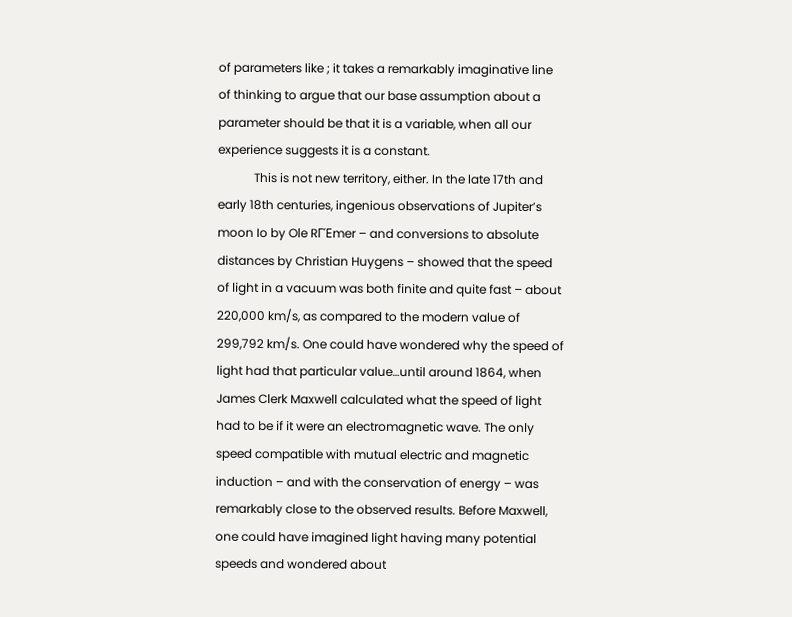of parameters like ; it takes a remarkably imaginative line of thinking to argue that our base assumption about a parameter should be that it is a variable, when all our experience suggests it is a constant.
            This is not new territory, either. In the late 17th and early 18th centuries, ingenious observations of Jupiter’s moon Io by Ole RΓΈmer – and conversions to absolute distances by Christian Huygens – showed that the speed of light in a vacuum was both finite and quite fast – about 220,000 km/s, as compared to the modern value of 299,792 km/s. One could have wondered why the speed of light had that particular value…until around 1864, when James Clerk Maxwell calculated what the speed of light had to be if it were an electromagnetic wave. The only speed compatible with mutual electric and magnetic induction – and with the conservation of energy – was remarkably close to the observed results. Before Maxwell, one could have imagined light having many potential speeds and wondered about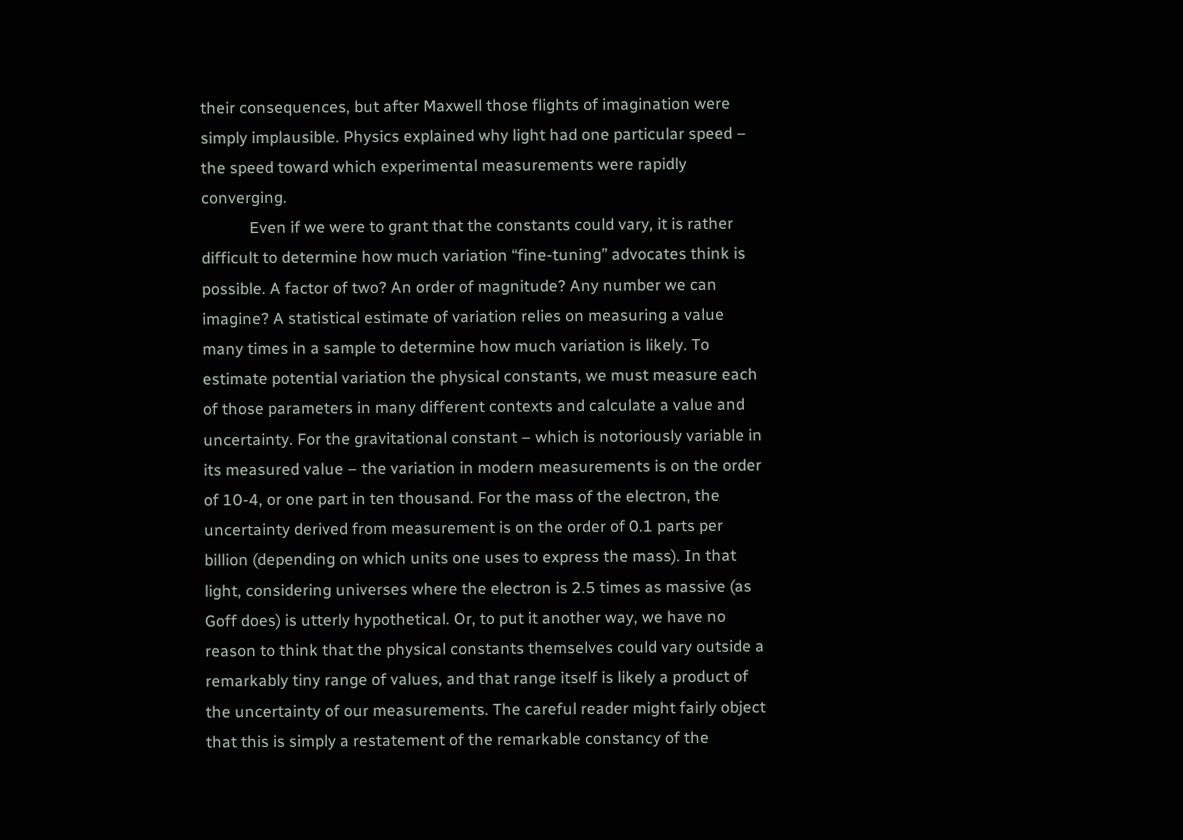their consequences, but after Maxwell those flights of imagination were simply implausible. Physics explained why light had one particular speed – the speed toward which experimental measurements were rapidly converging.
            Even if we were to grant that the constants could vary, it is rather difficult to determine how much variation “fine-tuning” advocates think is possible. A factor of two? An order of magnitude? Any number we can imagine? A statistical estimate of variation relies on measuring a value many times in a sample to determine how much variation is likely. To estimate potential variation the physical constants, we must measure each of those parameters in many different contexts and calculate a value and uncertainty. For the gravitational constant – which is notoriously variable in its measured value – the variation in modern measurements is on the order of 10-4, or one part in ten thousand. For the mass of the electron, the uncertainty derived from measurement is on the order of 0.1 parts per billion (depending on which units one uses to express the mass). In that light, considering universes where the electron is 2.5 times as massive (as Goff does) is utterly hypothetical. Or, to put it another way, we have no reason to think that the physical constants themselves could vary outside a remarkably tiny range of values, and that range itself is likely a product of the uncertainty of our measurements. The careful reader might fairly object that this is simply a restatement of the remarkable constancy of the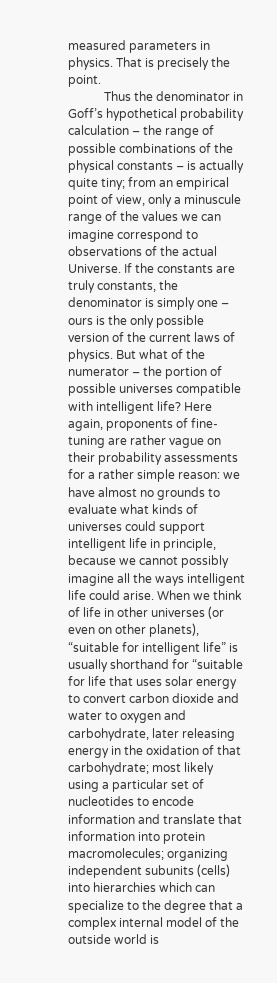measured parameters in physics. That is precisely the point.
            Thus the denominator in Goff’s hypothetical probability calculation – the range of possible combinations of the physical constants – is actually quite tiny; from an empirical point of view, only a minuscule range of the values we can imagine correspond to observations of the actual Universe. If the constants are truly constants, the denominator is simply one – ours is the only possible version of the current laws of physics. But what of the numerator – the portion of possible universes compatible with intelligent life? Here again, proponents of fine-tuning are rather vague on their probability assessments for a rather simple reason: we have almost no grounds to evaluate what kinds of universes could support intelligent life in principle, because we cannot possibly imagine all the ways intelligent life could arise. When we think of life in other universes (or even on other planets), “suitable for intelligent life” is usually shorthand for “suitable for life that uses solar energy to convert carbon dioxide and water to oxygen and carbohydrate, later releasing energy in the oxidation of that carbohydrate; most likely using a particular set of nucleotides to encode information and translate that information into protein macromolecules; organizing independent subunits (cells) into hierarchies which can specialize to the degree that a complex internal model of the outside world is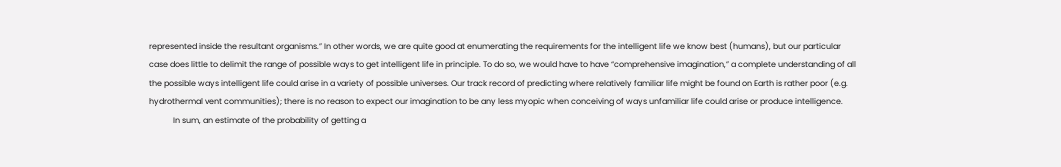represented inside the resultant organisms.” In other words, we are quite good at enumerating the requirements for the intelligent life we know best (humans), but our particular case does little to delimit the range of possible ways to get intelligent life in principle. To do so, we would have to have “comprehensive imagination,” a complete understanding of all the possible ways intelligent life could arise in a variety of possible universes. Our track record of predicting where relatively familiar life might be found on Earth is rather poor (e.g. hydrothermal vent communities); there is no reason to expect our imagination to be any less myopic when conceiving of ways unfamiliar life could arise or produce intelligence.
            In sum, an estimate of the probability of getting a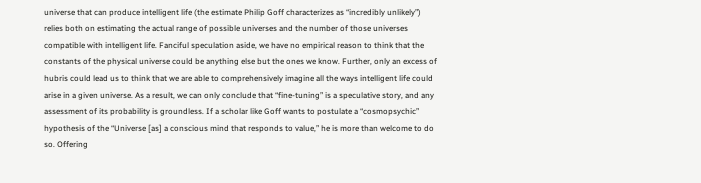universe that can produce intelligent life (the estimate Philip Goff characterizes as “incredibly unlikely”) relies both on estimating the actual range of possible universes and the number of those universes compatible with intelligent life. Fanciful speculation aside, we have no empirical reason to think that the constants of the physical universe could be anything else but the ones we know. Further, only an excess of hubris could lead us to think that we are able to comprehensively imagine all the ways intelligent life could arise in a given universe. As a result, we can only conclude that “fine-tuning” is a speculative story, and any assessment of its probability is groundless. If a scholar like Goff wants to postulate a “cosmopsychic” hypothesis of the “Universe [as] a conscious mind that responds to value,” he is more than welcome to do so. Offering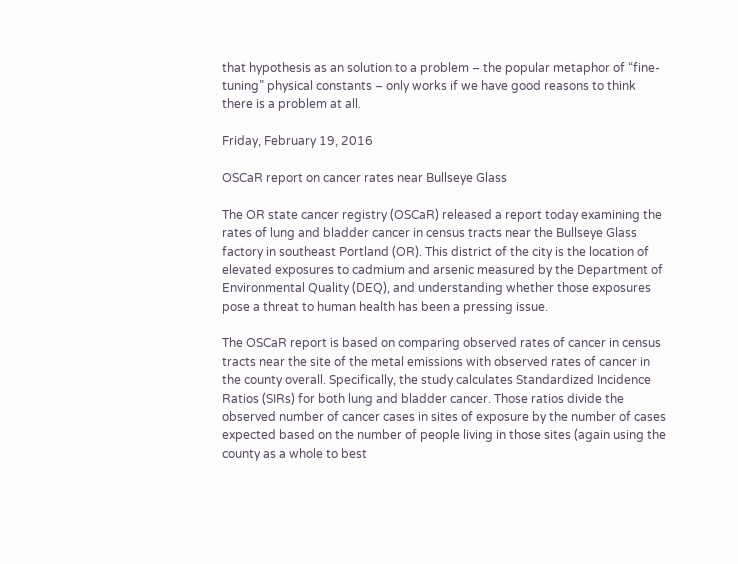that hypothesis as an solution to a problem – the popular metaphor of “fine-tuning” physical constants – only works if we have good reasons to think there is a problem at all.

Friday, February 19, 2016

OSCaR report on cancer rates near Bullseye Glass

The OR state cancer registry (OSCaR) released a report today examining the rates of lung and bladder cancer in census tracts near the Bullseye Glass factory in southeast Portland (OR). This district of the city is the location of elevated exposures to cadmium and arsenic measured by the Department of Environmental Quality (DEQ), and understanding whether those exposures pose a threat to human health has been a pressing issue.

The OSCaR report is based on comparing observed rates of cancer in census tracts near the site of the metal emissions with observed rates of cancer in the county overall. Specifically, the study calculates Standardized Incidence Ratios (SIRs) for both lung and bladder cancer. Those ratios divide the observed number of cancer cases in sites of exposure by the number of cases expected based on the number of people living in those sites (again using the county as a whole to best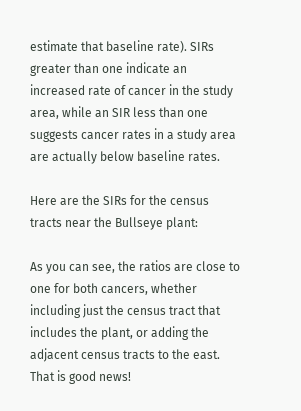estimate that baseline rate). SIRs greater than one indicate an increased rate of cancer in the study area, while an SIR less than one suggests cancer rates in a study area are actually below baseline rates.

Here are the SIRs for the census tracts near the Bullseye plant:

As you can see, the ratios are close to one for both cancers, whether including just the census tract that includes the plant, or adding the adjacent census tracts to the east. That is good news!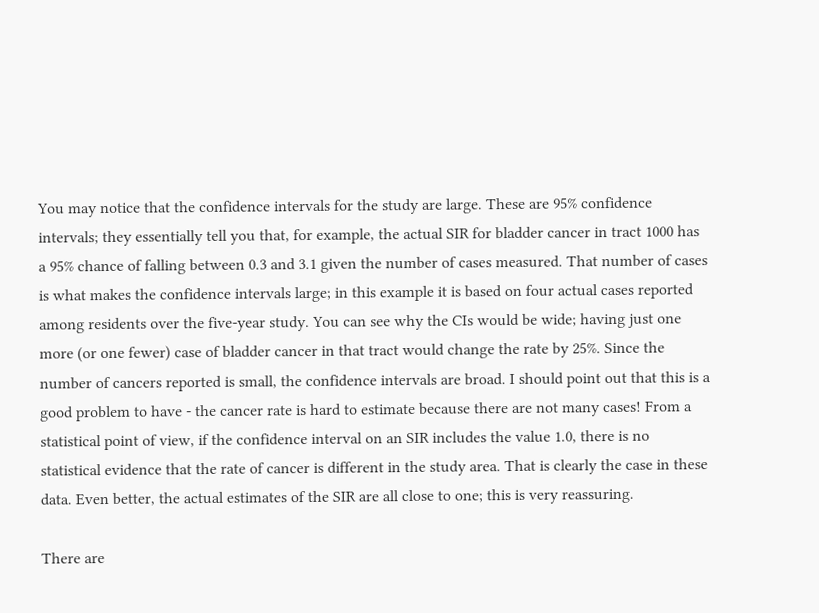You may notice that the confidence intervals for the study are large. These are 95% confidence intervals; they essentially tell you that, for example, the actual SIR for bladder cancer in tract 1000 has a 95% chance of falling between 0.3 and 3.1 given the number of cases measured. That number of cases is what makes the confidence intervals large; in this example it is based on four actual cases reported among residents over the five-year study. You can see why the CIs would be wide; having just one more (or one fewer) case of bladder cancer in that tract would change the rate by 25%. Since the number of cancers reported is small, the confidence intervals are broad. I should point out that this is a good problem to have - the cancer rate is hard to estimate because there are not many cases! From a statistical point of view, if the confidence interval on an SIR includes the value 1.0, there is no statistical evidence that the rate of cancer is different in the study area. That is clearly the case in these data. Even better, the actual estimates of the SIR are all close to one; this is very reassuring.

There are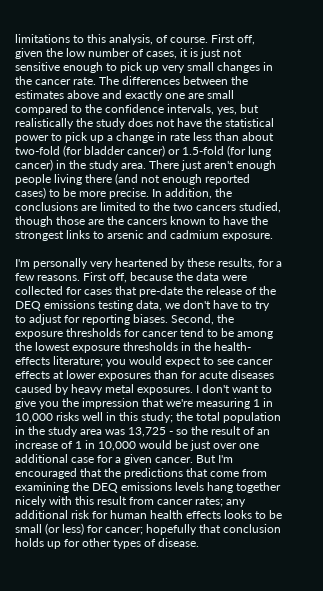limitations to this analysis, of course. First off, given the low number of cases, it is just not sensitive enough to pick up very small changes in the cancer rate. The differences between the estimates above and exactly one are small compared to the confidence intervals, yes, but realistically the study does not have the statistical power to pick up a change in rate less than about two-fold (for bladder cancer) or 1.5-fold (for lung cancer) in the study area. There just aren't enough people living there (and not enough reported cases) to be more precise. In addition, the conclusions are limited to the two cancers studied, though those are the cancers known to have the strongest links to arsenic and cadmium exposure.

I'm personally very heartened by these results, for a few reasons. First off, because the data were collected for cases that pre-date the release of the DEQ emissions testing data, we don't have to try to adjust for reporting biases. Second, the exposure thresholds for cancer tend to be among the lowest exposure thresholds in the health-effects literature; you would expect to see cancer effects at lower exposures than for acute diseases caused by heavy metal exposures. I don't want to give you the impression that we're measuring 1 in 10,000 risks well in this study; the total population in the study area was 13,725 - so the result of an increase of 1 in 10,000 would be just over one additional case for a given cancer. But I'm encouraged that the predictions that come from examining the DEQ emissions levels hang together nicely with this result from cancer rates; any additional risk for human health effects looks to be small (or less) for cancer; hopefully that conclusion holds up for other types of disease.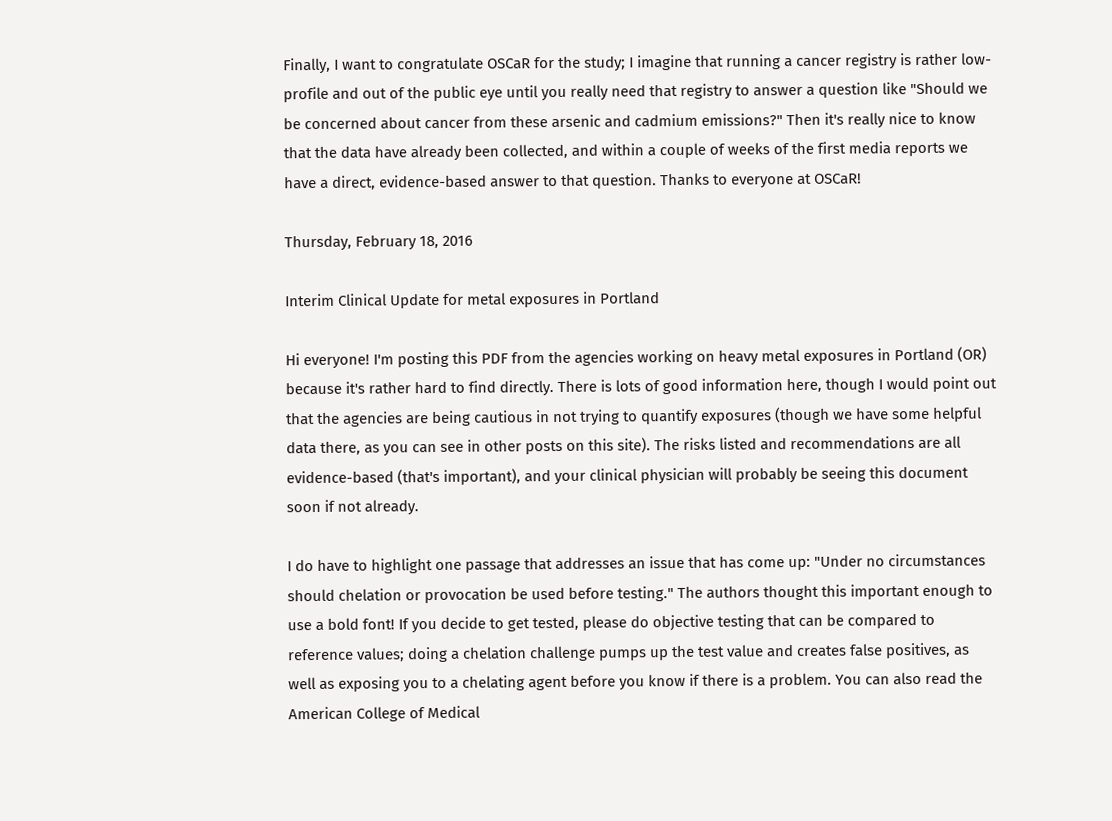Finally, I want to congratulate OSCaR for the study; I imagine that running a cancer registry is rather low-profile and out of the public eye until you really need that registry to answer a question like "Should we be concerned about cancer from these arsenic and cadmium emissions?" Then it's really nice to know that the data have already been collected, and within a couple of weeks of the first media reports we have a direct, evidence-based answer to that question. Thanks to everyone at OSCaR!

Thursday, February 18, 2016

Interim Clinical Update for metal exposures in Portland

Hi everyone! I'm posting this PDF from the agencies working on heavy metal exposures in Portland (OR) because it's rather hard to find directly. There is lots of good information here, though I would point out that the agencies are being cautious in not trying to quantify exposures (though we have some helpful data there, as you can see in other posts on this site). The risks listed and recommendations are all evidence-based (that's important), and your clinical physician will probably be seeing this document soon if not already.

I do have to highlight one passage that addresses an issue that has come up: "Under no circumstances should chelation or provocation be used before testing." The authors thought this important enough to use a bold font! If you decide to get tested, please do objective testing that can be compared to reference values; doing a chelation challenge pumps up the test value and creates false positives, as well as exposing you to a chelating agent before you know if there is a problem. You can also read the American College of Medical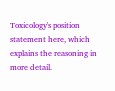Toxicology's position statement here, which explains the reasoning in more detail.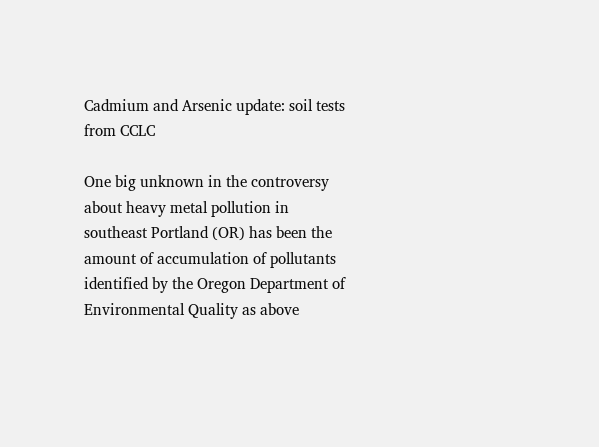Cadmium and Arsenic update: soil tests from CCLC

One big unknown in the controversy about heavy metal pollution in southeast Portland (OR) has been the amount of accumulation of pollutants identified by the Oregon Department of Environmental Quality as above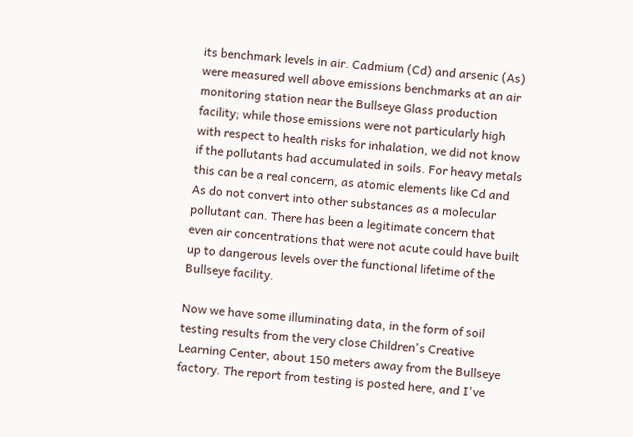its benchmark levels in air. Cadmium (Cd) and arsenic (As) were measured well above emissions benchmarks at an air monitoring station near the Bullseye Glass production facility; while those emissions were not particularly high with respect to health risks for inhalation, we did not know if the pollutants had accumulated in soils. For heavy metals this can be a real concern, as atomic elements like Cd and As do not convert into other substances as a molecular pollutant can. There has been a legitimate concern that even air concentrations that were not acute could have built up to dangerous levels over the functional lifetime of the Bullseye facility.

Now we have some illuminating data, in the form of soil testing results from the very close Children's Creative Learning Center, about 150 meters away from the Bullseye factory. The report from testing is posted here, and I've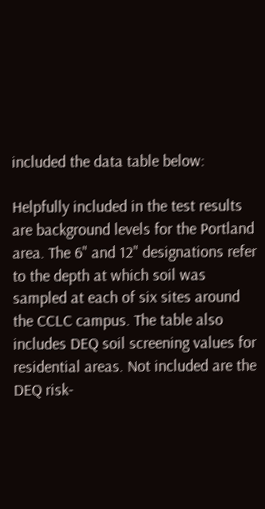included the data table below:

Helpfully included in the test results are background levels for the Portland area. The 6" and 12" designations refer to the depth at which soil was sampled at each of six sites around the CCLC campus. The table also includes DEQ soil screening values for residential areas. Not included are the DEQ risk-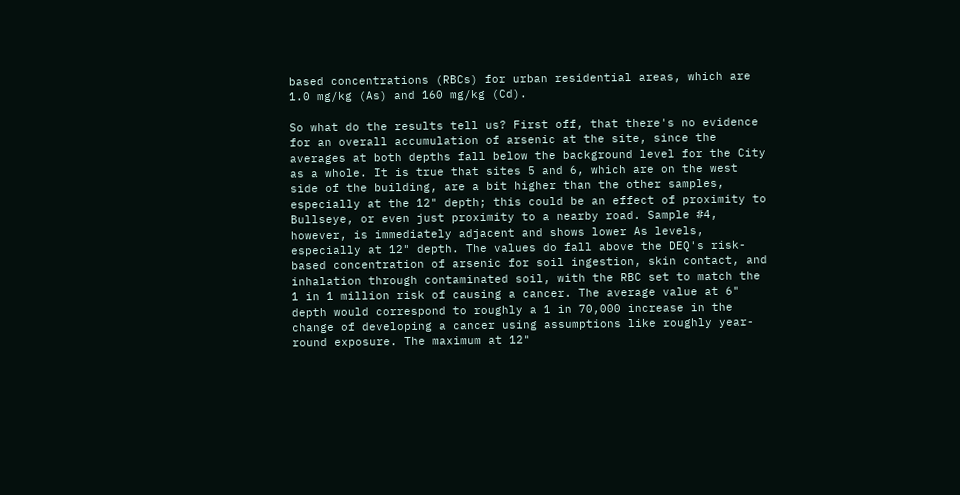based concentrations (RBCs) for urban residential areas, which are 1.0 mg/kg (As) and 160 mg/kg (Cd).

So what do the results tell us? First off, that there's no evidence for an overall accumulation of arsenic at the site, since the averages at both depths fall below the background level for the City as a whole. It is true that sites 5 and 6, which are on the west side of the building, are a bit higher than the other samples, especially at the 12" depth; this could be an effect of proximity to Bullseye, or even just proximity to a nearby road. Sample #4, however, is immediately adjacent and shows lower As levels, especially at 12" depth. The values do fall above the DEQ's risk-based concentration of arsenic for soil ingestion, skin contact, and inhalation through contaminated soil, with the RBC set to match the 1 in 1 million risk of causing a cancer. The average value at 6" depth would correspond to roughly a 1 in 70,000 increase in the change of developing a cancer using assumptions like roughly year-round exposure. The maximum at 12"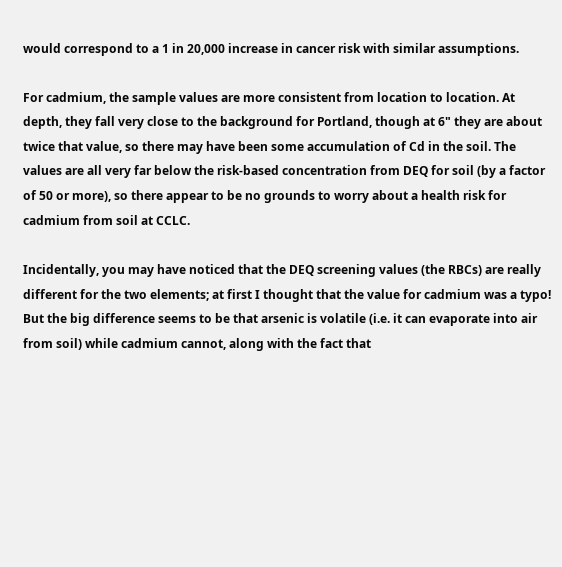would correspond to a 1 in 20,000 increase in cancer risk with similar assumptions.

For cadmium, the sample values are more consistent from location to location. At depth, they fall very close to the background for Portland, though at 6" they are about twice that value, so there may have been some accumulation of Cd in the soil. The values are all very far below the risk-based concentration from DEQ for soil (by a factor of 50 or more), so there appear to be no grounds to worry about a health risk for cadmium from soil at CCLC.

Incidentally, you may have noticed that the DEQ screening values (the RBCs) are really different for the two elements; at first I thought that the value for cadmium was a typo! But the big difference seems to be that arsenic is volatile (i.e. it can evaporate into air from soil) while cadmium cannot, along with the fact that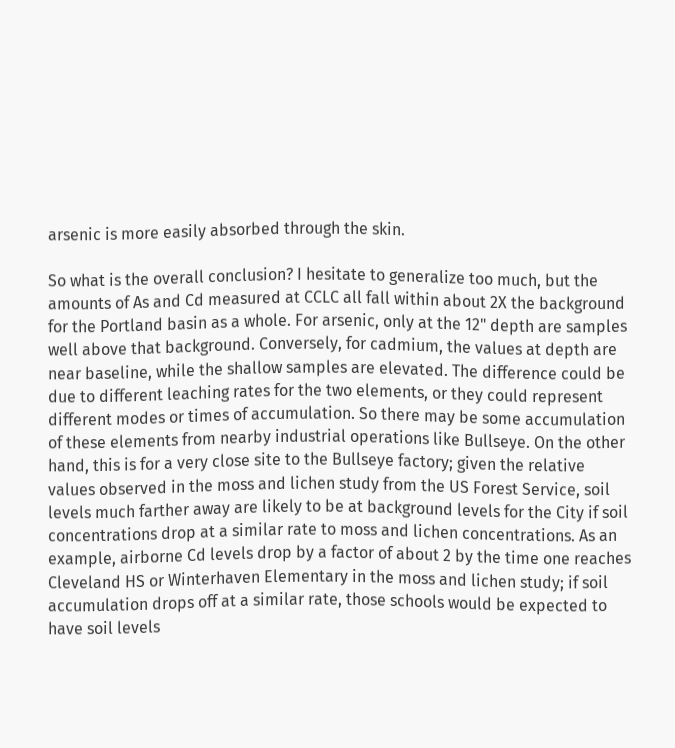arsenic is more easily absorbed through the skin.

So what is the overall conclusion? I hesitate to generalize too much, but the amounts of As and Cd measured at CCLC all fall within about 2X the background for the Portland basin as a whole. For arsenic, only at the 12" depth are samples well above that background. Conversely, for cadmium, the values at depth are near baseline, while the shallow samples are elevated. The difference could be due to different leaching rates for the two elements, or they could represent different modes or times of accumulation. So there may be some accumulation of these elements from nearby industrial operations like Bullseye. On the other hand, this is for a very close site to the Bullseye factory; given the relative values observed in the moss and lichen study from the US Forest Service, soil levels much farther away are likely to be at background levels for the City if soil concentrations drop at a similar rate to moss and lichen concentrations. As an example, airborne Cd levels drop by a factor of about 2 by the time one reaches Cleveland HS or Winterhaven Elementary in the moss and lichen study; if soil accumulation drops off at a similar rate, those schools would be expected to have soil levels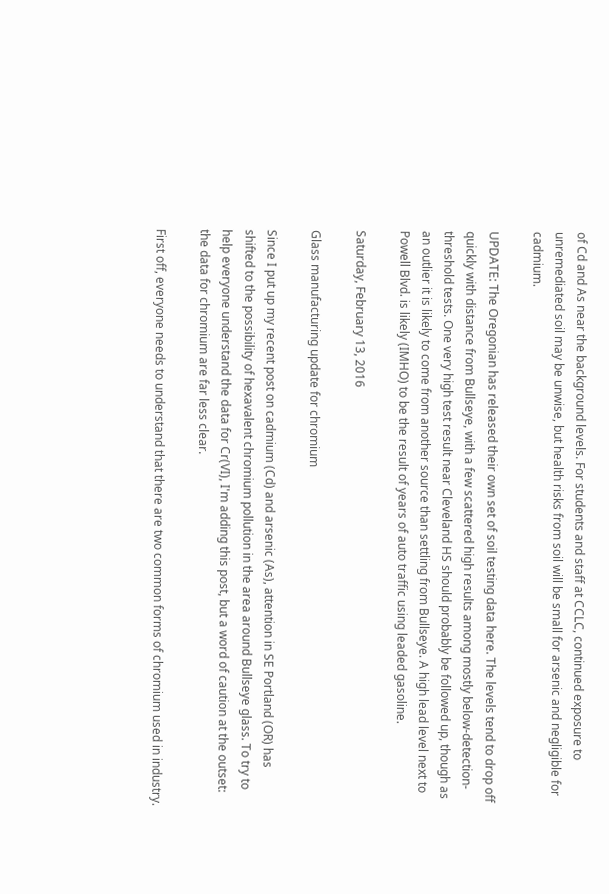of Cd and As near the background levels. For students and staff at CCLC, continued exposure to unremediated soil may be unwise, but health risks from soil will be small for arsenic and negligible for cadmium.

UPDATE: The Oregonian has released their own set of soil testing data here. The levels tend to drop off quickly with distance from Bullseye, with a few scattered high results among mostly below-detection-threshold tests. One very high test result near Cleveland HS should probably be followed up, though as an outlier it is likely to come from another source than settling from Bullseye. A high lead level next to Powell Blvd. is likely (IMHO) to be the result of years of auto traffic using leaded gasoline.

Saturday, February 13, 2016

Glass manufacturing update for chromium

Since I put up my recent post on cadmium (Cd) and arsenic (As), attention in SE Portland (OR) has shifted to the possibility of hexavalent chromium pollution in the area around Bullseye glass. To try to help everyone understand the data for Cr(VI), I'm adding this post, but a word of caution at the outset: the data for chromium are far less clear.

First off, everyone needs to understand that there are two common forms of chromium used in industry.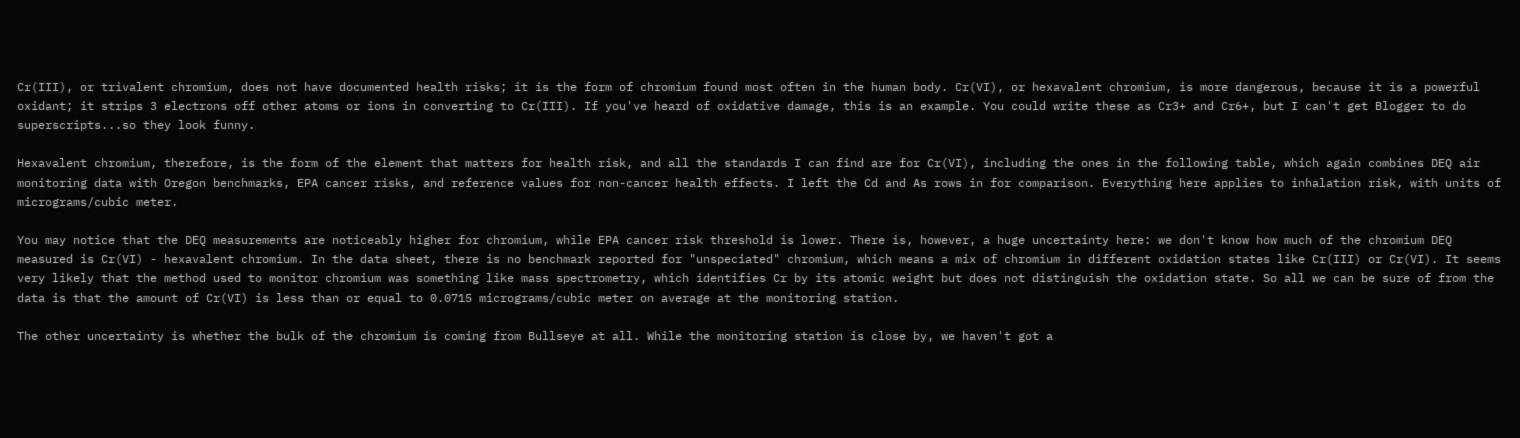Cr(III), or trivalent chromium, does not have documented health risks; it is the form of chromium found most often in the human body. Cr(VI), or hexavalent chromium, is more dangerous, because it is a powerful oxidant; it strips 3 electrons off other atoms or ions in converting to Cr(III). If you've heard of oxidative damage, this is an example. You could write these as Cr3+ and Cr6+, but I can't get Blogger to do superscripts...so they look funny.

Hexavalent chromium, therefore, is the form of the element that matters for health risk, and all the standards I can find are for Cr(VI), including the ones in the following table, which again combines DEQ air monitoring data with Oregon benchmarks, EPA cancer risks, and reference values for non-cancer health effects. I left the Cd and As rows in for comparison. Everything here applies to inhalation risk, with units of micrograms/cubic meter.

You may notice that the DEQ measurements are noticeably higher for chromium, while EPA cancer risk threshold is lower. There is, however, a huge uncertainty here: we don't know how much of the chromium DEQ measured is Cr(VI) - hexavalent chromium. In the data sheet, there is no benchmark reported for "unspeciated" chromium, which means a mix of chromium in different oxidation states like Cr(III) or Cr(VI). It seems very likely that the method used to monitor chromium was something like mass spectrometry, which identifies Cr by its atomic weight but does not distinguish the oxidation state. So all we can be sure of from the data is that the amount of Cr(VI) is less than or equal to 0.0715 micrograms/cubic meter on average at the monitoring station.

The other uncertainty is whether the bulk of the chromium is coming from Bullseye at all. While the monitoring station is close by, we haven't got a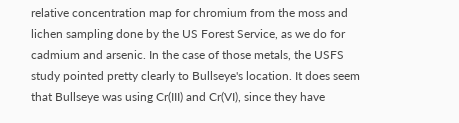relative concentration map for chromium from the moss and lichen sampling done by the US Forest Service, as we do for cadmium and arsenic. In the case of those metals, the USFS study pointed pretty clearly to Bullseye's location. It does seem that Bullseye was using Cr(III) and Cr(VI), since they have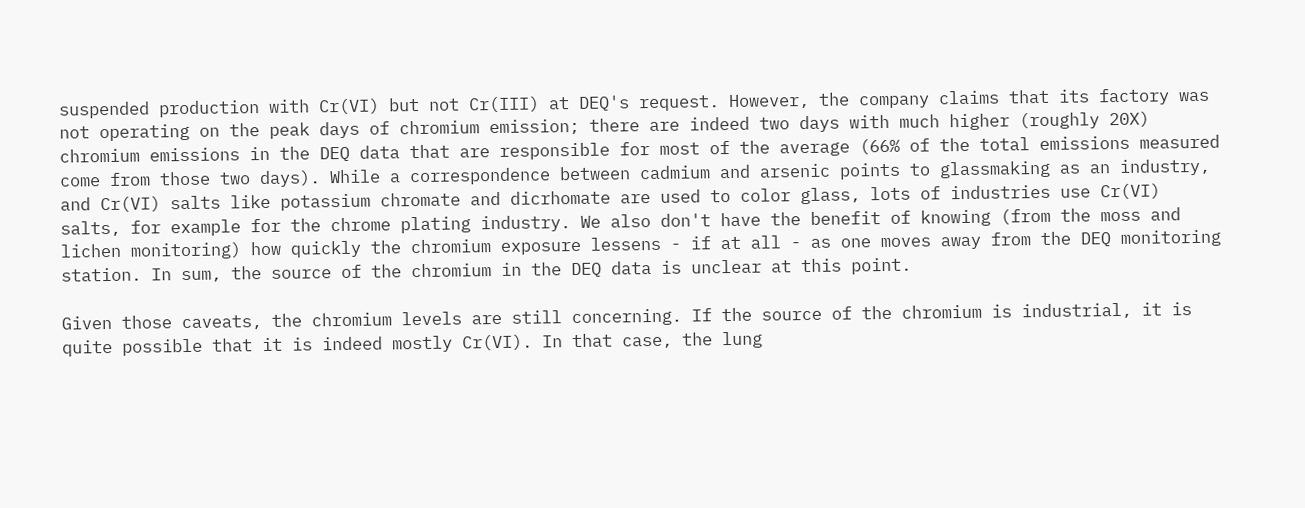suspended production with Cr(VI) but not Cr(III) at DEQ's request. However, the company claims that its factory was not operating on the peak days of chromium emission; there are indeed two days with much higher (roughly 20X) chromium emissions in the DEQ data that are responsible for most of the average (66% of the total emissions measured come from those two days). While a correspondence between cadmium and arsenic points to glassmaking as an industry, and Cr(VI) salts like potassium chromate and dicrhomate are used to color glass, lots of industries use Cr(VI) salts, for example for the chrome plating industry. We also don't have the benefit of knowing (from the moss and lichen monitoring) how quickly the chromium exposure lessens - if at all - as one moves away from the DEQ monitoring station. In sum, the source of the chromium in the DEQ data is unclear at this point.

Given those caveats, the chromium levels are still concerning. If the source of the chromium is industrial, it is quite possible that it is indeed mostly Cr(VI). In that case, the lung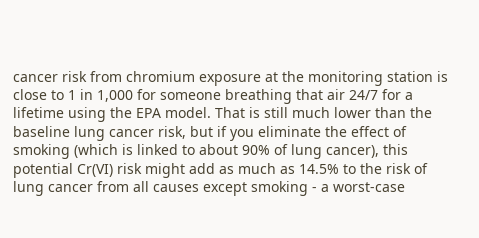cancer risk from chromium exposure at the monitoring station is close to 1 in 1,000 for someone breathing that air 24/7 for a lifetime using the EPA model. That is still much lower than the baseline lung cancer risk, but if you eliminate the effect of smoking (which is linked to about 90% of lung cancer), this potential Cr(VI) risk might add as much as 14.5% to the risk of lung cancer from all causes except smoking - a worst-case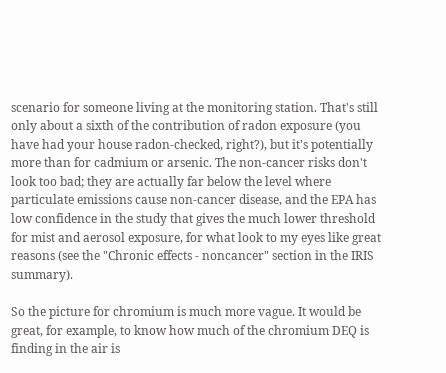scenario for someone living at the monitoring station. That's still only about a sixth of the contribution of radon exposure (you have had your house radon-checked, right?), but it's potentially more than for cadmium or arsenic. The non-cancer risks don't look too bad; they are actually far below the level where particulate emissions cause non-cancer disease, and the EPA has low confidence in the study that gives the much lower threshold for mist and aerosol exposure, for what look to my eyes like great reasons (see the "Chronic effects - noncancer" section in the IRIS summary).

So the picture for chromium is much more vague. It would be great, for example, to know how much of the chromium DEQ is finding in the air is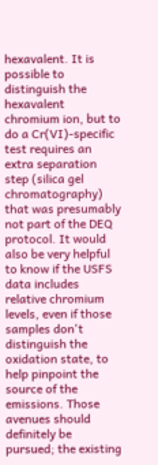hexavalent. It is possible to distinguish the hexavalent chromium ion, but to do a Cr(VI)-specific test requires an extra separation step (silica gel chromatography) that was presumably not part of the DEQ protocol. It would also be very helpful to know if the USFS data includes relative chromium levels, even if those samples don't distinguish the oxidation state, to help pinpoint the source of the emissions. Those avenues should definitely be pursued; the existing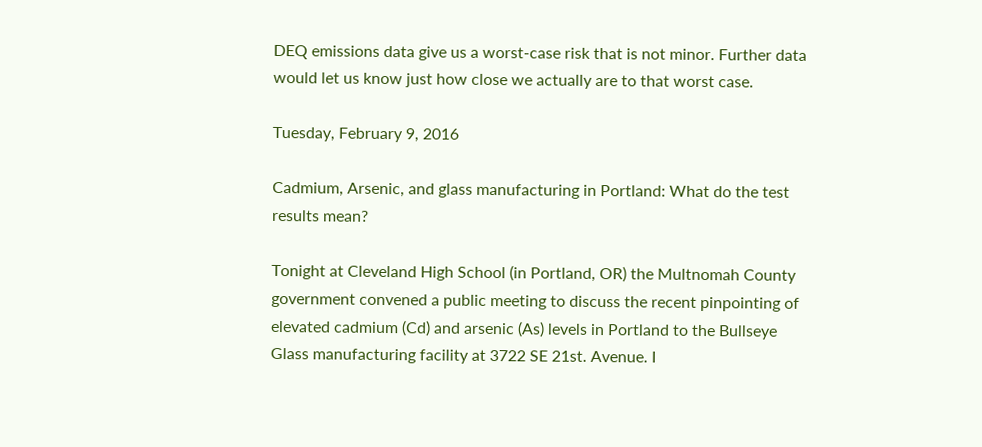DEQ emissions data give us a worst-case risk that is not minor. Further data would let us know just how close we actually are to that worst case.

Tuesday, February 9, 2016

Cadmium, Arsenic, and glass manufacturing in Portland: What do the test results mean?

Tonight at Cleveland High School (in Portland, OR) the Multnomah County government convened a public meeting to discuss the recent pinpointing of elevated cadmium (Cd) and arsenic (As) levels in Portland to the Bullseye Glass manufacturing facility at 3722 SE 21st. Avenue. I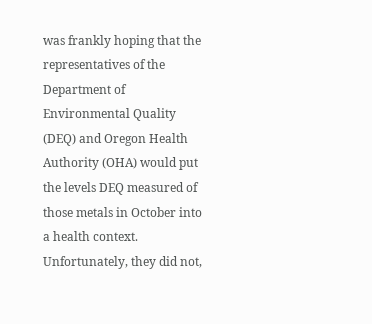was frankly hoping that the representatives of the Department of Environmental Quality (DEQ) and Oregon Health Authority (OHA) would put the levels DEQ measured of those metals in October into a health context. Unfortunately, they did not,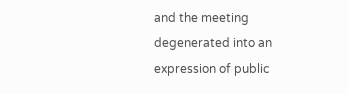and the meeting degenerated into an expression of public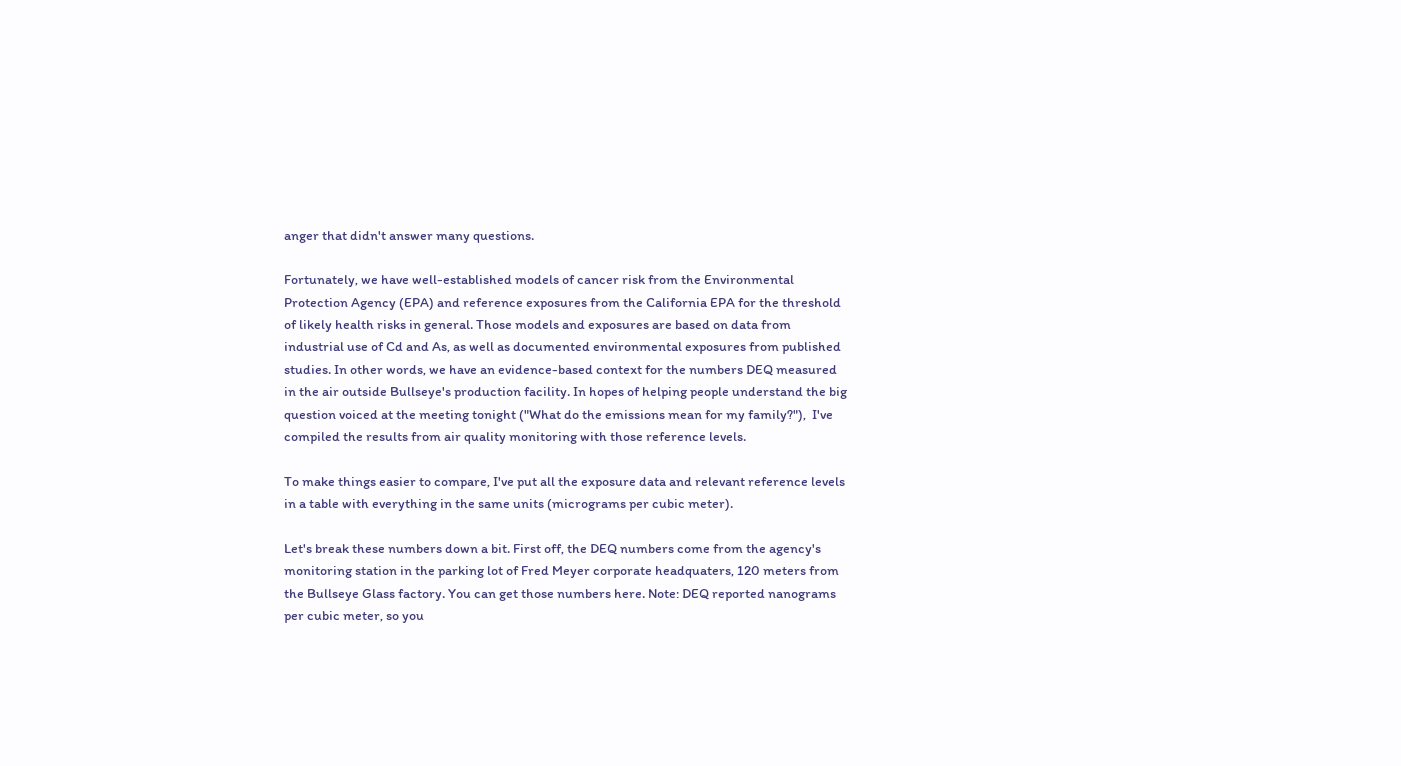anger that didn't answer many questions.

Fortunately, we have well-established models of cancer risk from the Environmental Protection Agency (EPA) and reference exposures from the California EPA for the threshold of likely health risks in general. Those models and exposures are based on data from industrial use of Cd and As, as well as documented environmental exposures from published studies. In other words, we have an evidence-based context for the numbers DEQ measured in the air outside Bullseye's production facility. In hopes of helping people understand the big question voiced at the meeting tonight ("What do the emissions mean for my family?"),  I've compiled the results from air quality monitoring with those reference levels.

To make things easier to compare, I've put all the exposure data and relevant reference levels in a table with everything in the same units (micrograms per cubic meter).

Let's break these numbers down a bit. First off, the DEQ numbers come from the agency's monitoring station in the parking lot of Fred Meyer corporate headquaters, 120 meters from the Bullseye Glass factory. You can get those numbers here. Note: DEQ reported nanograms per cubic meter, so you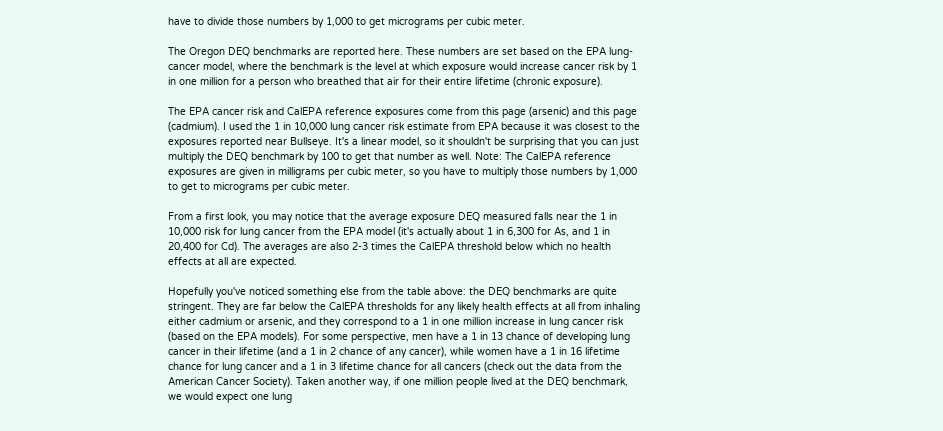have to divide those numbers by 1,000 to get micrograms per cubic meter.

The Oregon DEQ benchmarks are reported here. These numbers are set based on the EPA lung-cancer model, where the benchmark is the level at which exposure would increase cancer risk by 1 in one million for a person who breathed that air for their entire lifetime (chronic exposure).

The EPA cancer risk and CalEPA reference exposures come from this page (arsenic) and this page (cadmium). I used the 1 in 10,000 lung cancer risk estimate from EPA because it was closest to the exposures reported near Bullseye. It's a linear model, so it shouldn't be surprising that you can just multiply the DEQ benchmark by 100 to get that number as well. Note: The CalEPA reference exposures are given in milligrams per cubic meter, so you have to multiply those numbers by 1,000 to get to micrograms per cubic meter.

From a first look, you may notice that the average exposure DEQ measured falls near the 1 in 10,000 risk for lung cancer from the EPA model (it's actually about 1 in 6,300 for As, and 1 in 20,400 for Cd). The averages are also 2-3 times the CalEPA threshold below which no health effects at all are expected.

Hopefully you've noticed something else from the table above: the DEQ benchmarks are quite stringent. They are far below the CalEPA thresholds for any likely health effects at all from inhaling either cadmium or arsenic, and they correspond to a 1 in one million increase in lung cancer risk (based on the EPA models). For some perspective, men have a 1 in 13 chance of developing lung cancer in their lifetime (and a 1 in 2 chance of any cancer), while women have a 1 in 16 lifetime chance for lung cancer and a 1 in 3 lifetime chance for all cancers (check out the data from the American Cancer Society). Taken another way, if one million people lived at the DEQ benchmark, we would expect one lung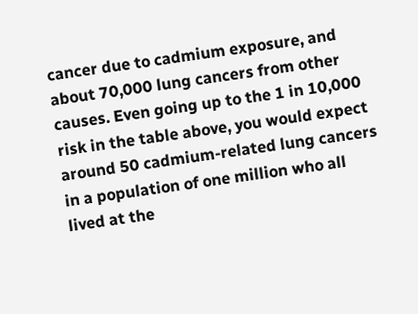cancer due to cadmium exposure, and about 70,000 lung cancers from other causes. Even going up to the 1 in 10,000 risk in the table above, you would expect around 50 cadmium-related lung cancers in a population of one million who all lived at the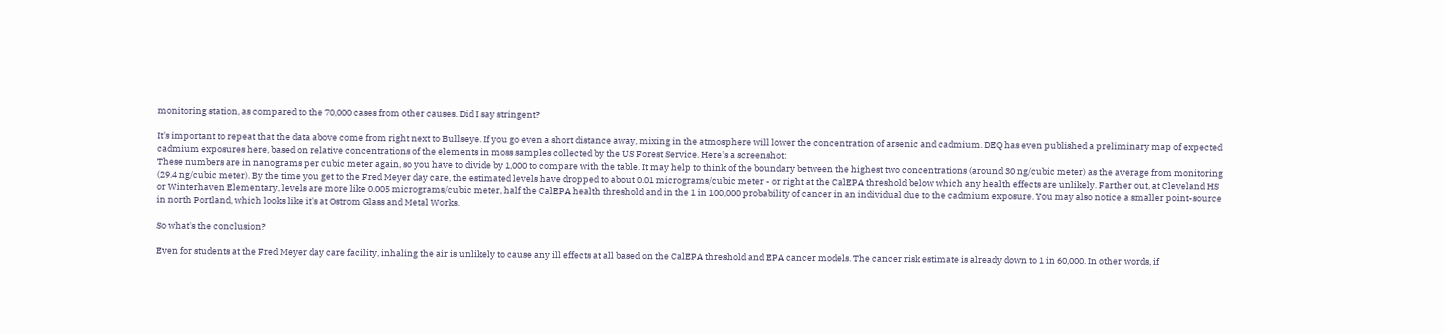monitoring station, as compared to the 70,000 cases from other causes. Did I say stringent?

It's important to repeat that the data above come from right next to Bullseye. If you go even a short distance away, mixing in the atmosphere will lower the concentration of arsenic and cadmium. DEQ has even published a preliminary map of expected cadmium exposures here, based on relative concentrations of the elements in moss samples collected by the US Forest Service. Here's a screenshot:
These numbers are in nanograms per cubic meter again, so you have to divide by 1,000 to compare with the table. It may help to think of the boundary between the highest two concentrations (around 30 ng/cubic meter) as the average from monitoring (29.4 ng/cubic meter). By the time you get to the Fred Meyer day care, the estimated levels have dropped to about 0.01 micrograms/cubic meter - or right at the CalEPA threshold below which any health effects are unlikely. Farther out, at Cleveland HS or Winterhaven Elementary, levels are more like 0.005 micrograms/cubic meter, half the CalEPA health threshold and in the 1 in 100,000 probability of cancer in an individual due to the cadmium exposure. You may also notice a smaller point-source in north Portland, which looks like it's at Ostrom Glass and Metal Works.

So what's the conclusion?

Even for students at the Fred Meyer day care facility, inhaling the air is unlikely to cause any ill effects at all based on the CalEPA threshold and EPA cancer models. The cancer risk estimate is already down to 1 in 60,000. In other words, if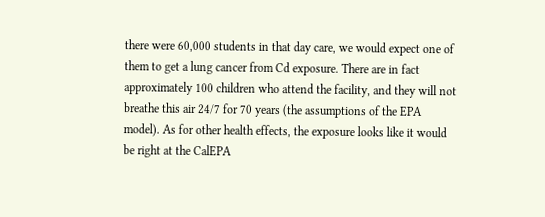there were 60,000 students in that day care, we would expect one of them to get a lung cancer from Cd exposure. There are in fact approximately 100 children who attend the facility, and they will not breathe this air 24/7 for 70 years (the assumptions of the EPA model). As for other health effects, the exposure looks like it would be right at the CalEPA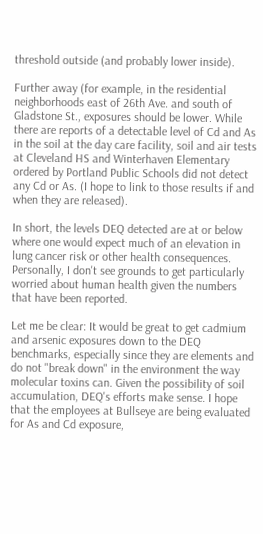threshold outside (and probably lower inside).

Further away (for example, in the residential neighborhoods east of 26th Ave. and south of Gladstone St., exposures should be lower. While there are reports of a detectable level of Cd and As in the soil at the day care facility, soil and air tests at Cleveland HS and Winterhaven Elementary ordered by Portland Public Schools did not detect any Cd or As. (I hope to link to those results if and when they are released).

In short, the levels DEQ detected are at or below where one would expect much of an elevation in lung cancer risk or other health consequences. Personally, I don't see grounds to get particularly worried about human health given the numbers that have been reported.

Let me be clear: It would be great to get cadmium and arsenic exposures down to the DEQ benchmarks, especially since they are elements and do not "break down" in the environment the way molecular toxins can. Given the possibility of soil accumulation, DEQ's efforts make sense. I hope that the employees at Bullseye are being evaluated for As and Cd exposure,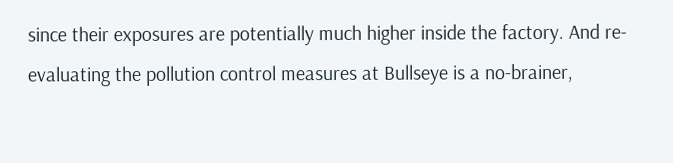since their exposures are potentially much higher inside the factory. And re-evaluating the pollution control measures at Bullseye is a no-brainer,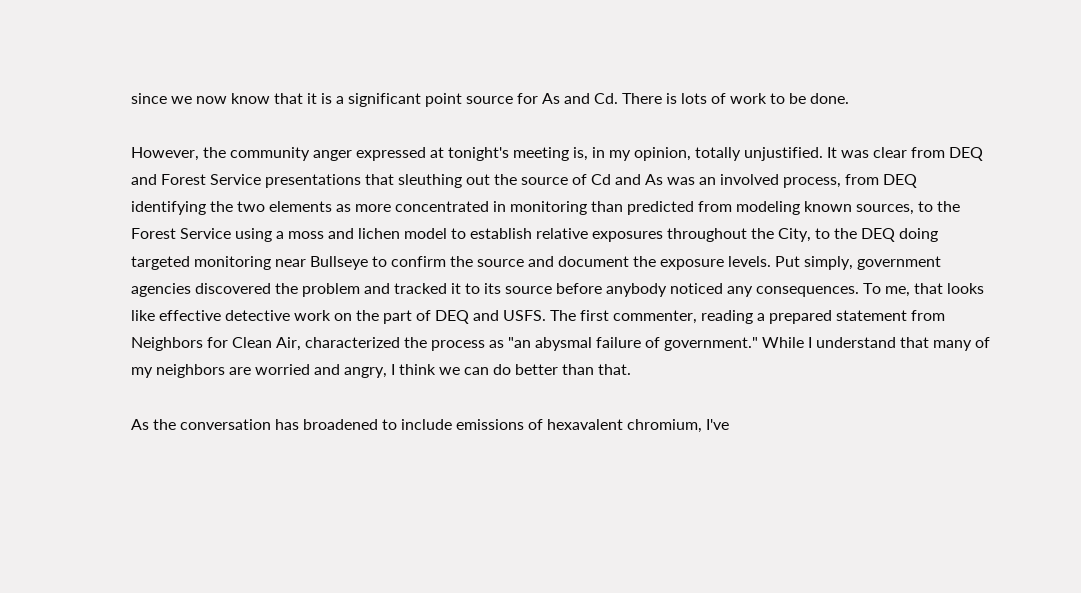since we now know that it is a significant point source for As and Cd. There is lots of work to be done.

However, the community anger expressed at tonight's meeting is, in my opinion, totally unjustified. It was clear from DEQ and Forest Service presentations that sleuthing out the source of Cd and As was an involved process, from DEQ identifying the two elements as more concentrated in monitoring than predicted from modeling known sources, to the Forest Service using a moss and lichen model to establish relative exposures throughout the City, to the DEQ doing targeted monitoring near Bullseye to confirm the source and document the exposure levels. Put simply, government agencies discovered the problem and tracked it to its source before anybody noticed any consequences. To me, that looks like effective detective work on the part of DEQ and USFS. The first commenter, reading a prepared statement from Neighbors for Clean Air, characterized the process as "an abysmal failure of government." While I understand that many of my neighbors are worried and angry, I think we can do better than that.

As the conversation has broadened to include emissions of hexavalent chromium, I've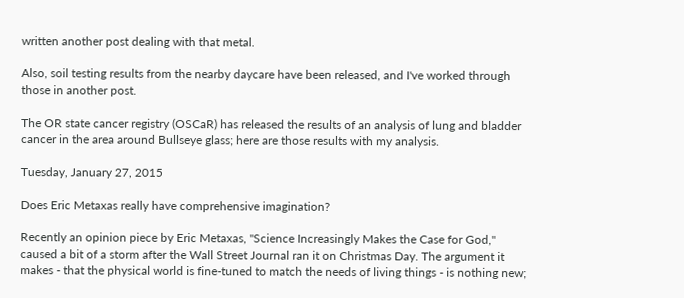written another post dealing with that metal.

Also, soil testing results from the nearby daycare have been released, and I've worked through those in another post.

The OR state cancer registry (OSCaR) has released the results of an analysis of lung and bladder cancer in the area around Bullseye glass; here are those results with my analysis.

Tuesday, January 27, 2015

Does Eric Metaxas really have comprehensive imagination?

Recently an opinion piece by Eric Metaxas, "Science Increasingly Makes the Case for God," caused a bit of a storm after the Wall Street Journal ran it on Christmas Day. The argument it makes - that the physical world is fine-tuned to match the needs of living things - is nothing new;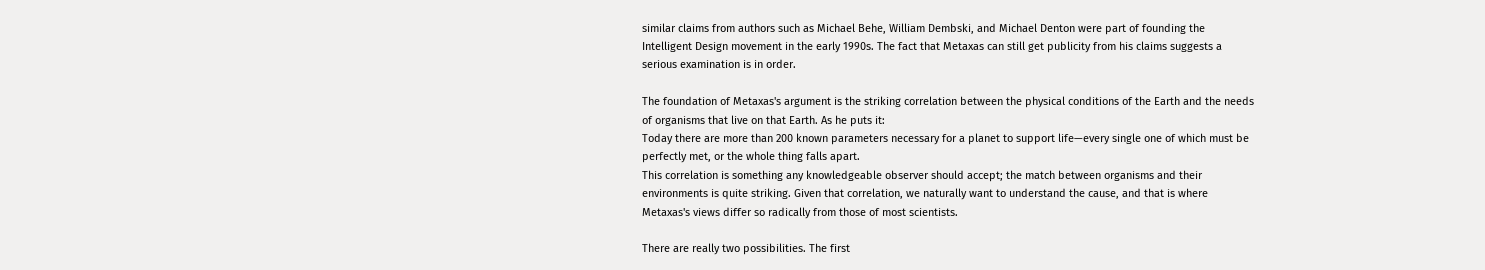similar claims from authors such as Michael Behe, William Dembski, and Michael Denton were part of founding the Intelligent Design movement in the early 1990s. The fact that Metaxas can still get publicity from his claims suggests a serious examination is in order.

The foundation of Metaxas's argument is the striking correlation between the physical conditions of the Earth and the needs of organisms that live on that Earth. As he puts it:
Today there are more than 200 known parameters necessary for a planet to support life—every single one of which must be perfectly met, or the whole thing falls apart.
This correlation is something any knowledgeable observer should accept; the match between organisms and their environments is quite striking. Given that correlation, we naturally want to understand the cause, and that is where Metaxas's views differ so radically from those of most scientists.

There are really two possibilities. The first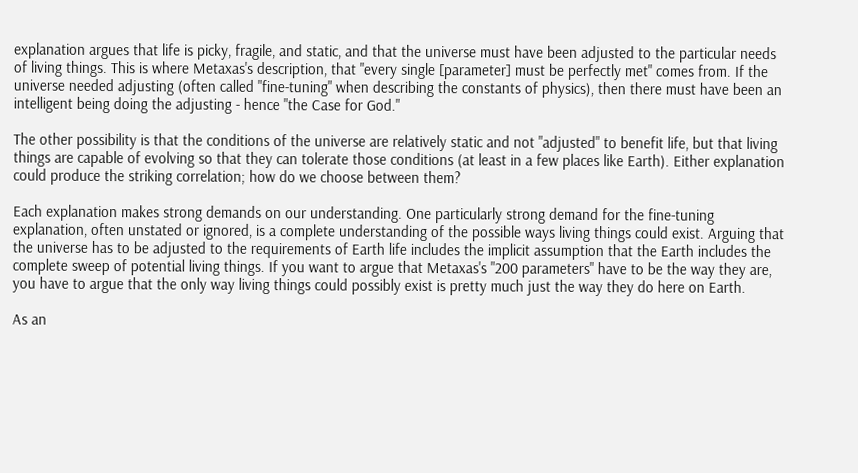explanation argues that life is picky, fragile, and static, and that the universe must have been adjusted to the particular needs of living things. This is where Metaxas's description, that "every single [parameter] must be perfectly met" comes from. If the universe needed adjusting (often called "fine-tuning" when describing the constants of physics), then there must have been an intelligent being doing the adjusting - hence "the Case for God."

The other possibility is that the conditions of the universe are relatively static and not "adjusted" to benefit life, but that living things are capable of evolving so that they can tolerate those conditions (at least in a few places like Earth). Either explanation could produce the striking correlation; how do we choose between them?

Each explanation makes strong demands on our understanding. One particularly strong demand for the fine-tuning explanation, often unstated or ignored, is a complete understanding of the possible ways living things could exist. Arguing that the universe has to be adjusted to the requirements of Earth life includes the implicit assumption that the Earth includes the complete sweep of potential living things. If you want to argue that Metaxas's "200 parameters" have to be the way they are, you have to argue that the only way living things could possibly exist is pretty much just the way they do here on Earth.

As an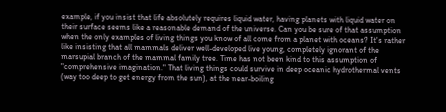example, if you insist that life absolutely requires liquid water, having planets with liquid water on their surface seems like a reasonable demand of the universe. Can you be sure of that assumption when the only examples of living things you know of all come from a planet with oceans? It's rather like insisting that all mammals deliver well-developed live young, completely ignorant of the marsupial branch of the mammal family tree. Time has not been kind to this assumption of "comprehensive imagination." That living things could survive in deep oceanic hydrothermal vents (way too deep to get energy from the sun), at the near-boiling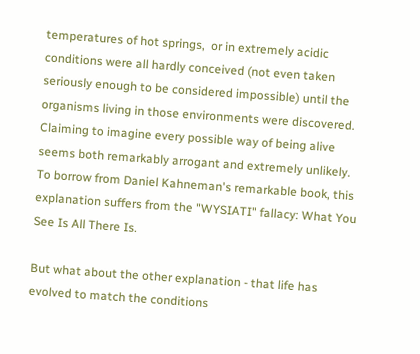temperatures of hot springs,  or in extremely acidic conditions were all hardly conceived (not even taken seriously enough to be considered impossible) until the organisms living in those environments were discovered. Claiming to imagine every possible way of being alive seems both remarkably arrogant and extremely unlikely. To borrow from Daniel Kahneman's remarkable book, this explanation suffers from the "WYSIATI" fallacy: What You See Is All There Is.

But what about the other explanation - that life has evolved to match the conditions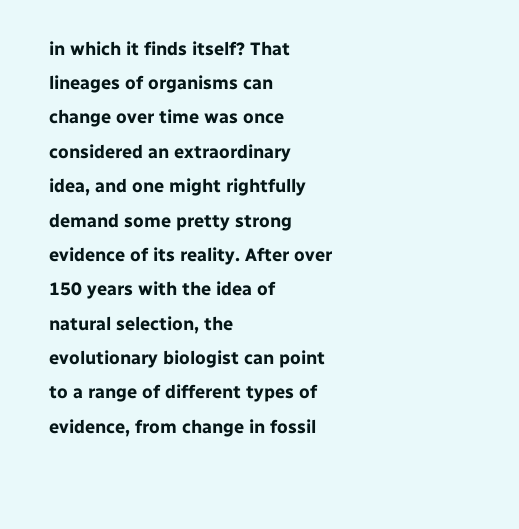in which it finds itself? That lineages of organisms can change over time was once considered an extraordinary idea, and one might rightfully demand some pretty strong evidence of its reality. After over 150 years with the idea of natural selection, the evolutionary biologist can point to a range of different types of evidence, from change in fossil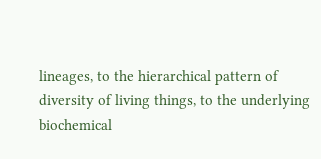lineages, to the hierarchical pattern of diversity of living things, to the underlying biochemical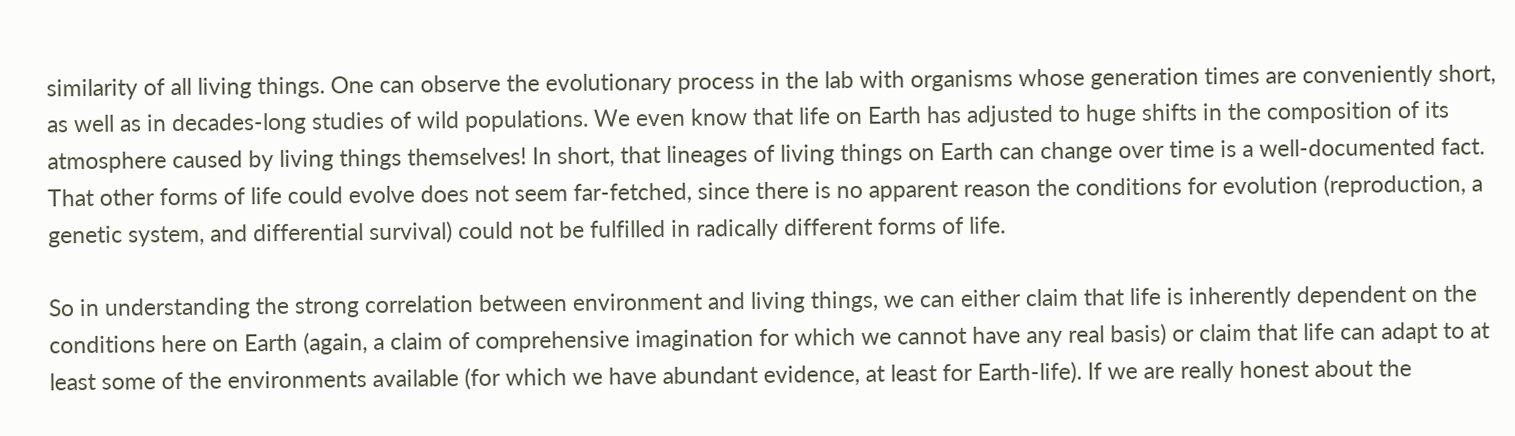similarity of all living things. One can observe the evolutionary process in the lab with organisms whose generation times are conveniently short, as well as in decades-long studies of wild populations. We even know that life on Earth has adjusted to huge shifts in the composition of its atmosphere caused by living things themselves! In short, that lineages of living things on Earth can change over time is a well-documented fact. That other forms of life could evolve does not seem far-fetched, since there is no apparent reason the conditions for evolution (reproduction, a genetic system, and differential survival) could not be fulfilled in radically different forms of life.

So in understanding the strong correlation between environment and living things, we can either claim that life is inherently dependent on the conditions here on Earth (again, a claim of comprehensive imagination for which we cannot have any real basis) or claim that life can adapt to at least some of the environments available (for which we have abundant evidence, at least for Earth-life). If we are really honest about the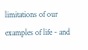limitations of our examples of life - and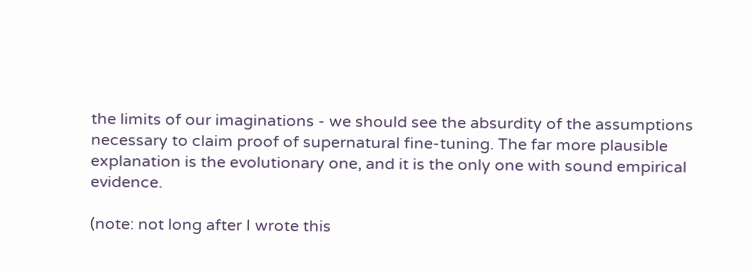the limits of our imaginations - we should see the absurdity of the assumptions necessary to claim proof of supernatural fine-tuning. The far more plausible explanation is the evolutionary one, and it is the only one with sound empirical evidence.

(note: not long after I wrote this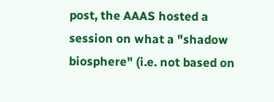post, the AAAS hosted a session on what a "shadow biosphere" (i.e. not based on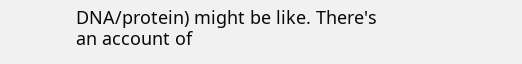DNA/protein) might be like. There's an account of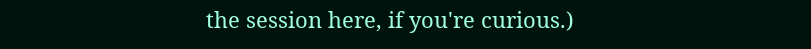the session here, if you're curious.)